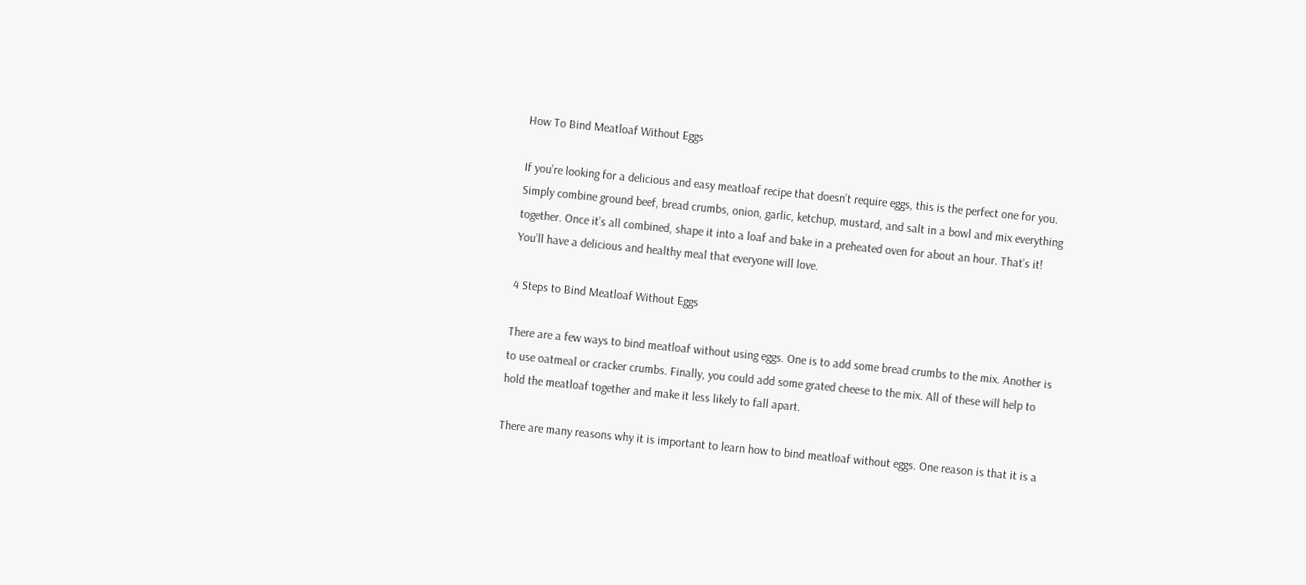How To Bind Meatloaf Without Eggs

If you’re looking for a delicious and easy meatloaf recipe that doesn’t require eggs, this is the perfect one for you. Simply combine ground beef, bread crumbs, onion, garlic, ketchup, mustard, and salt in a bowl and mix everything together. Once it’s all combined, shape it into a loaf and bake in a preheated oven for about an hour. That’s it! You’ll have a delicious and healthy meal that everyone will love.

4 Steps to Bind Meatloaf Without Eggs

There are a few ways to bind meatloaf without using eggs. One is to add some bread crumbs to the mix. Another is to use oatmeal or cracker crumbs. Finally, you could add some grated cheese to the mix. All of these will help to hold the meatloaf together and make it less likely to fall apart.

There are many reasons why it is important to learn how to bind meatloaf without eggs. One reason is that it is a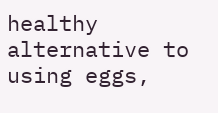healthy alternative to using eggs,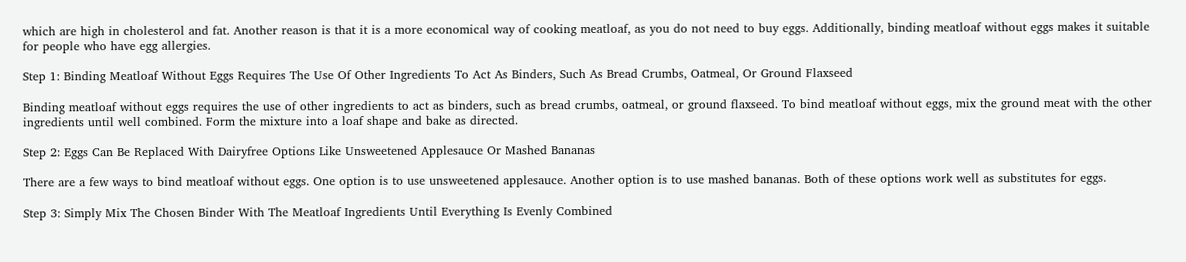which are high in cholesterol and fat. Another reason is that it is a more economical way of cooking meatloaf, as you do not need to buy eggs. Additionally, binding meatloaf without eggs makes it suitable for people who have egg allergies.

Step 1: Binding Meatloaf Without Eggs Requires The Use Of Other Ingredients To Act As Binders, Such As Bread Crumbs, Oatmeal, Or Ground Flaxseed

Binding meatloaf without eggs requires the use of other ingredients to act as binders, such as bread crumbs, oatmeal, or ground flaxseed. To bind meatloaf without eggs, mix the ground meat with the other ingredients until well combined. Form the mixture into a loaf shape and bake as directed.

Step 2: Eggs Can Be Replaced With Dairyfree Options Like Unsweetened Applesauce Or Mashed Bananas

There are a few ways to bind meatloaf without eggs. One option is to use unsweetened applesauce. Another option is to use mashed bananas. Both of these options work well as substitutes for eggs.

Step 3: Simply Mix The Chosen Binder With The Meatloaf Ingredients Until Everything Is Evenly Combined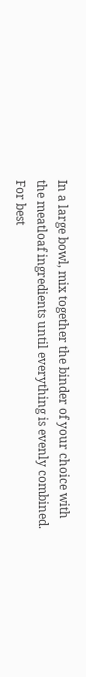In a large bowl, mix together the binder of your choice with the meatloaf ingredients until everything is evenly combined. For best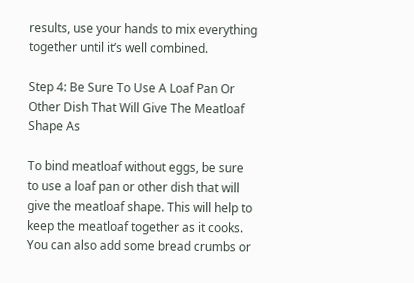results, use your hands to mix everything together until it’s well combined.

Step 4: Be Sure To Use A Loaf Pan Or Other Dish That Will Give The Meatloaf Shape As

To bind meatloaf without eggs, be sure to use a loaf pan or other dish that will give the meatloaf shape. This will help to keep the meatloaf together as it cooks. You can also add some bread crumbs or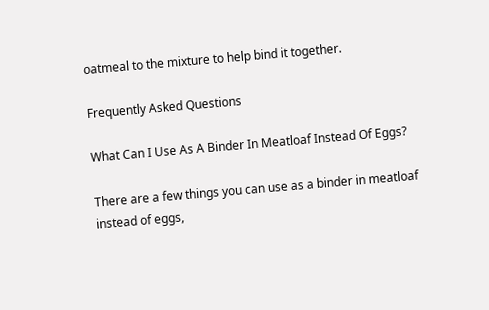oatmeal to the mixture to help bind it together.

Frequently Asked Questions

What Can I Use As A Binder In Meatloaf Instead Of Eggs?

There are a few things you can use as a binder in meatloaf instead of eggs,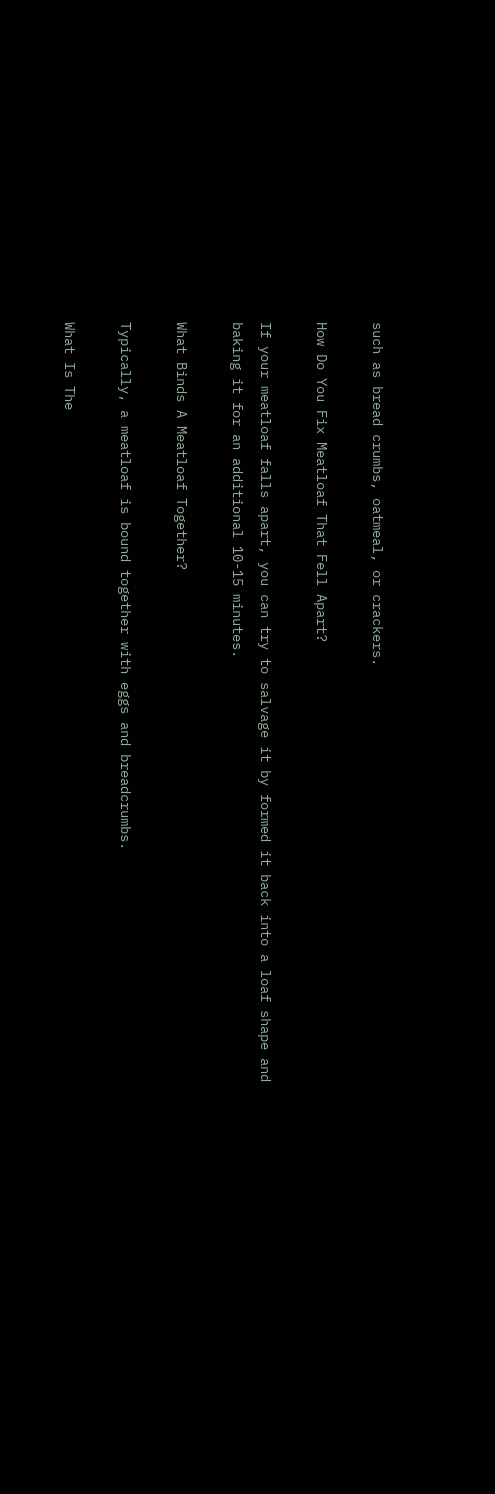such as bread crumbs, oatmeal, or crackers.

How Do You Fix Meatloaf That Fell Apart?

If your meatloaf falls apart, you can try to salvage it by formed it back into a loaf shape and baking it for an additional 10-15 minutes.

What Binds A Meatloaf Together?

Typically, a meatloaf is bound together with eggs and breadcrumbs.

What Is The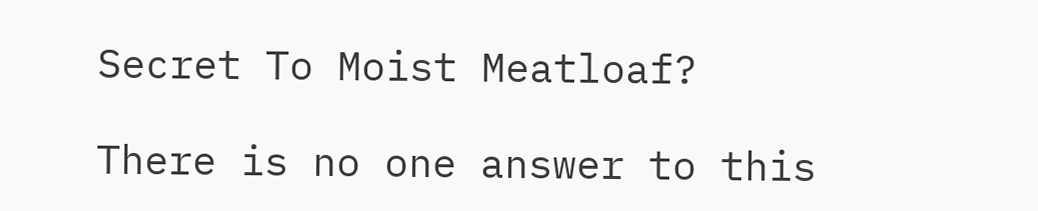Secret To Moist Meatloaf?

There is no one answer to this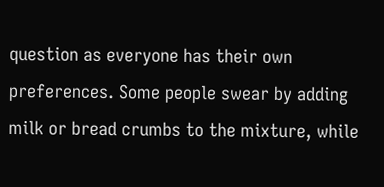question as everyone has their own preferences. Some people swear by adding milk or bread crumbs to the mixture, while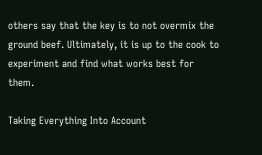others say that the key is to not overmix the ground beef. Ultimately, it is up to the cook to experiment and find what works best for them.

Taking Everything Into Account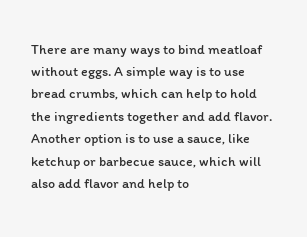There are many ways to bind meatloaf without eggs. A simple way is to use bread crumbs, which can help to hold the ingredients together and add flavor. Another option is to use a sauce, like ketchup or barbecue sauce, which will also add flavor and help to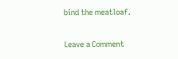bind the meatloaf.

Leave a Comment